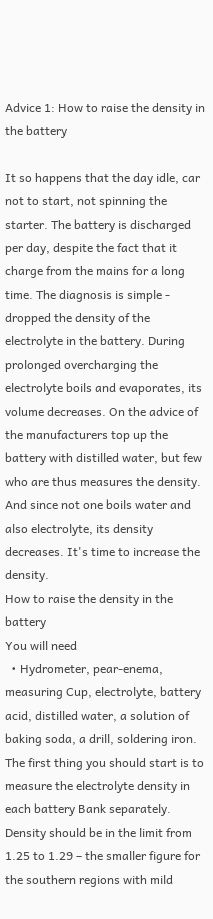Advice 1: How to raise the density in the battery

It so happens that the day idle, car not to start, not spinning the starter. The battery is discharged per day, despite the fact that it charge from the mains for a long time. The diagnosis is simple - dropped the density of the electrolyte in the battery. During prolonged overcharging the electrolyte boils and evaporates, its volume decreases. On the advice of the manufacturers top up the battery with distilled water, but few who are thus measures the density. And since not one boils water and also electrolyte, its density decreases. It's time to increase the density.
How to raise the density in the battery
You will need
  • Hydrometer, pear-enema, measuring Cup, electrolyte, battery acid, distilled water, a solution of baking soda, a drill, soldering iron.
The first thing you should start is to measure the electrolyte density in each battery Bank separately. Density should be in the limit from 1.25 to 1.29 – the smaller figure for the southern regions with mild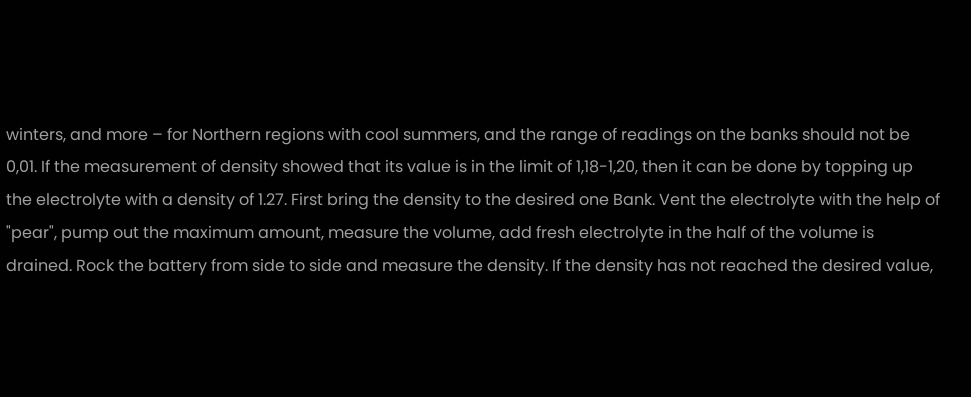winters, and more – for Northern regions with cool summers, and the range of readings on the banks should not be 0,01. If the measurement of density showed that its value is in the limit of 1,18-1,20, then it can be done by topping up the electrolyte with a density of 1.27. First bring the density to the desired one Bank. Vent the electrolyte with the help of "pear", pump out the maximum amount, measure the volume, add fresh electrolyte in the half of the volume is drained. Rock the battery from side to side and measure the density. If the density has not reached the desired value,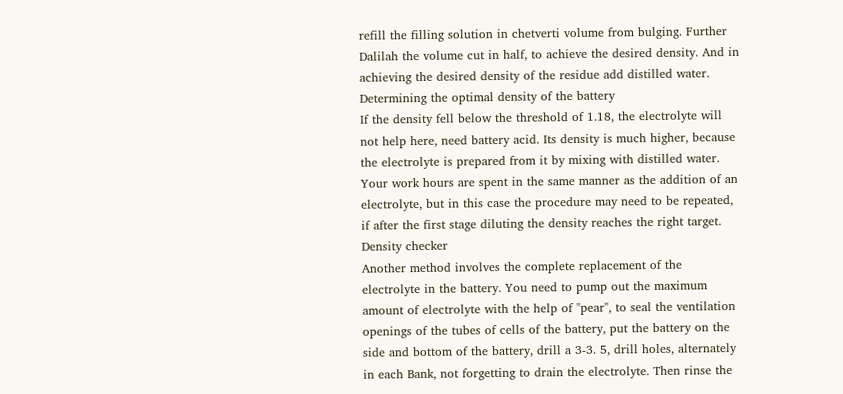refill the filling solution in chetverti volume from bulging. Further Dalilah the volume cut in half, to achieve the desired density. And in achieving the desired density of the residue add distilled water.
Determining the optimal density of the battery
If the density fell below the threshold of 1.18, the electrolyte will not help here, need battery acid. Its density is much higher, because the electrolyte is prepared from it by mixing with distilled water. Your work hours are spent in the same manner as the addition of an electrolyte, but in this case the procedure may need to be repeated, if after the first stage diluting the density reaches the right target.
Density checker
Another method involves the complete replacement of the electrolyte in the battery. You need to pump out the maximum amount of electrolyte with the help of "pear", to seal the ventilation openings of the tubes of cells of the battery, put the battery on the side and bottom of the battery, drill a 3-3. 5, drill holes, alternately in each Bank, not forgetting to drain the electrolyte. Then rinse the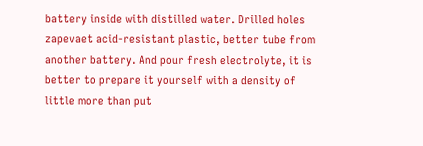battery inside with distilled water. Drilled holes zapevaet acid-resistant plastic, better tube from another battery. And pour fresh electrolyte, it is better to prepare it yourself with a density of little more than put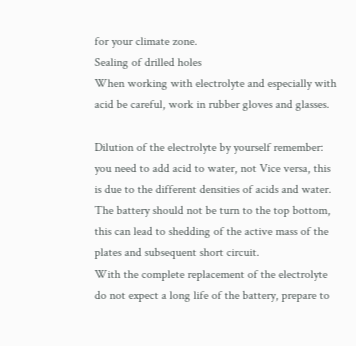for your climate zone.
Sealing of drilled holes
When working with electrolyte and especially with acid be careful, work in rubber gloves and glasses.

Dilution of the electrolyte by yourself remember: you need to add acid to water, not Vice versa, this is due to the different densities of acids and water.
The battery should not be turn to the top bottom, this can lead to shedding of the active mass of the plates and subsequent short circuit.
With the complete replacement of the electrolyte do not expect a long life of the battery, prepare to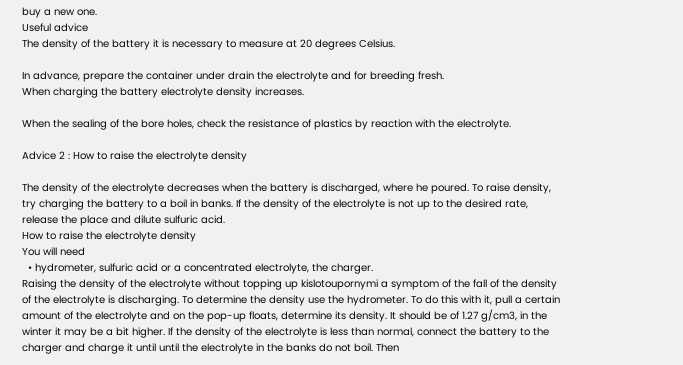buy a new one.
Useful advice
The density of the battery it is necessary to measure at 20 degrees Celsius.

In advance, prepare the container under drain the electrolyte and for breeding fresh.
When charging the battery electrolyte density increases.

When the sealing of the bore holes, check the resistance of plastics by reaction with the electrolyte.

Advice 2 : How to raise the electrolyte density

The density of the electrolyte decreases when the battery is discharged, where he poured. To raise density, try charging the battery to a boil in banks. If the density of the electrolyte is not up to the desired rate, release the place and dilute sulfuric acid.
How to raise the electrolyte density
You will need
  • hydrometer, sulfuric acid or a concentrated electrolyte, the charger.
Raising the density of the electrolyte without topping up kislotoupornymi a symptom of the fall of the density of the electrolyte is discharging. To determine the density use the hydrometer. To do this with it, pull a certain amount of the electrolyte and on the pop-up floats, determine its density. It should be of 1.27 g/cm3, in the winter it may be a bit higher. If the density of the electrolyte is less than normal, connect the battery to the charger and charge it until until the electrolyte in the banks do not boil. Then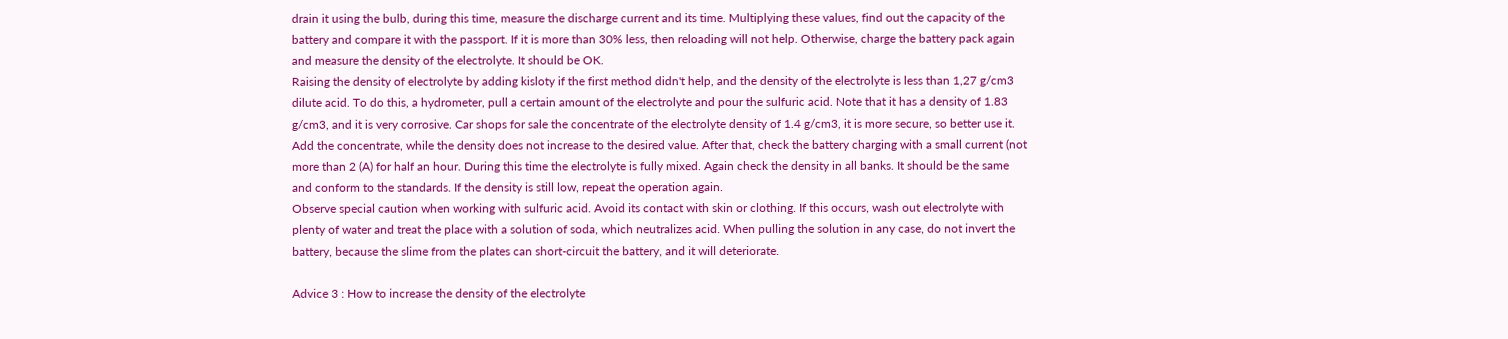drain it using the bulb, during this time, measure the discharge current and its time. Multiplying these values, find out the capacity of the battery and compare it with the passport. If it is more than 30% less, then reloading will not help. Otherwise, charge the battery pack again and measure the density of the electrolyte. It should be OK.
Raising the density of electrolyte by adding kisloty if the first method didn't help, and the density of the electrolyte is less than 1,27 g/cm3 dilute acid. To do this, a hydrometer, pull a certain amount of the electrolyte and pour the sulfuric acid. Note that it has a density of 1.83 g/cm3, and it is very corrosive. Car shops for sale the concentrate of the electrolyte density of 1.4 g/cm3, it is more secure, so better use it. Add the concentrate, while the density does not increase to the desired value. After that, check the battery charging with a small current (not more than 2 (A) for half an hour. During this time the electrolyte is fully mixed. Again check the density in all banks. It should be the same and conform to the standards. If the density is still low, repeat the operation again.
Observe special caution when working with sulfuric acid. Avoid its contact with skin or clothing. If this occurs, wash out electrolyte with plenty of water and treat the place with a solution of soda, which neutralizes acid. When pulling the solution in any case, do not invert the battery, because the slime from the plates can short-circuit the battery, and it will deteriorate.

Advice 3 : How to increase the density of the electrolyte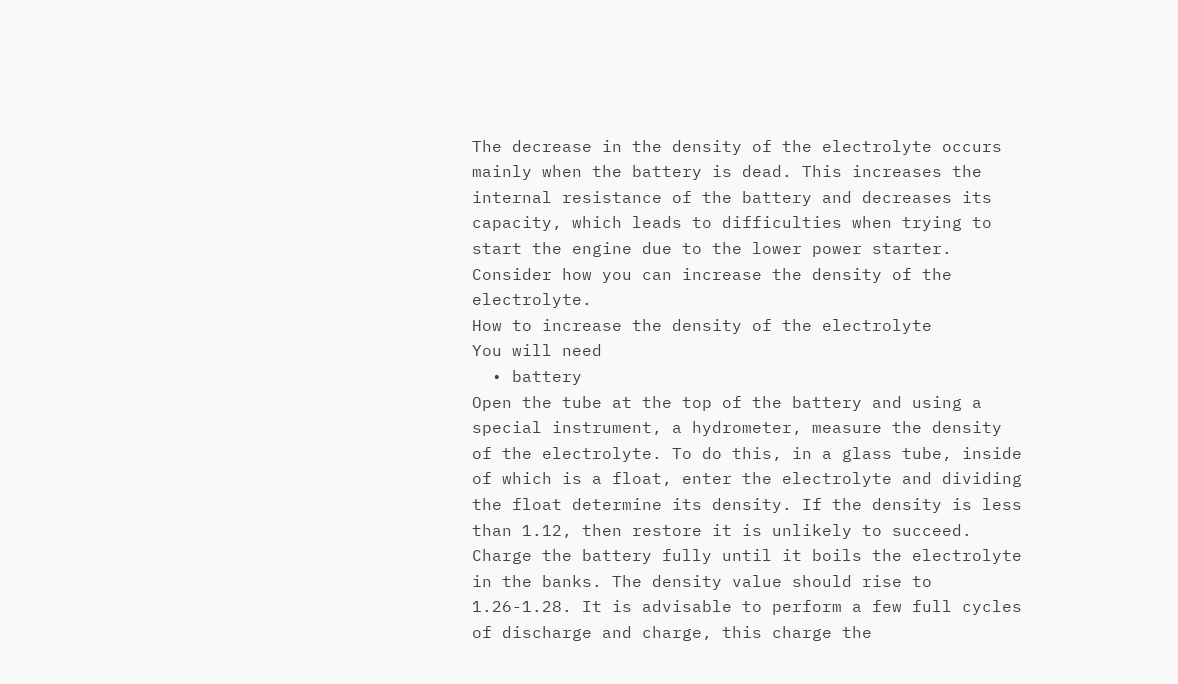The decrease in the density of the electrolyte occurs mainly when the battery is dead. This increases the internal resistance of the battery and decreases its capacity, which leads to difficulties when trying to start the engine due to the lower power starter. Consider how you can increase the density of the electrolyte.
How to increase the density of the electrolyte
You will need
  • battery
Open the tube at the top of the battery and using a special instrument, a hydrometer, measure the density of the electrolyte. To do this, in a glass tube, inside of which is a float, enter the electrolyte and dividing the float determine its density. If the density is less than 1.12, then restore it is unlikely to succeed.
Charge the battery fully until it boils the electrolyte in the banks. The density value should rise to 1.26-1.28. It is advisable to perform a few full cycles of discharge and charge, this charge the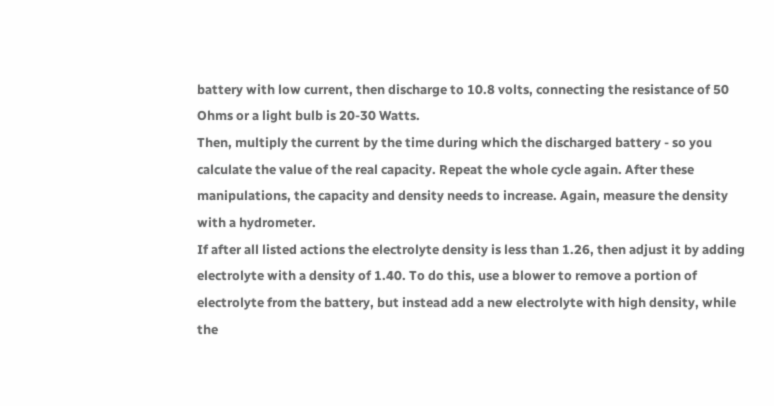battery with low current, then discharge to 10.8 volts, connecting the resistance of 50 Ohms or a light bulb is 20-30 Watts.
Then, multiply the current by the time during which the discharged battery - so you calculate the value of the real capacity. Repeat the whole cycle again. After these manipulations, the capacity and density needs to increase. Again, measure the density with a hydrometer.
If after all listed actions the electrolyte density is less than 1.26, then adjust it by adding electrolyte with a density of 1.40. To do this, use a blower to remove a portion of electrolyte from the battery, but instead add a new electrolyte with high density, while the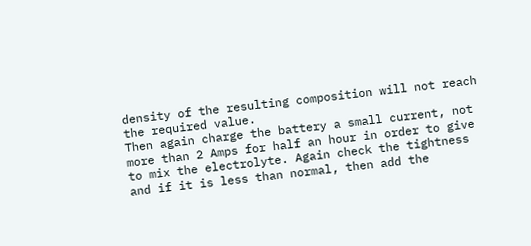density of the resulting composition will not reach the required value.
Then again charge the battery a small current, not more than 2 Amps for half an hour in order to give to mix the electrolyte. Again check the tightness and if it is less than normal, then add the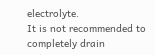electrolyte.
It is not recommended to completely drain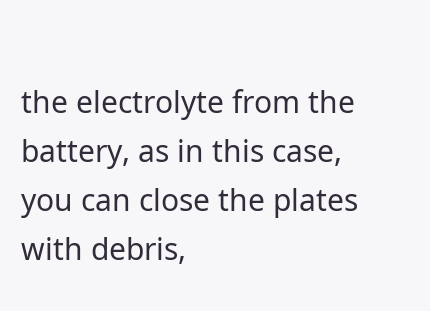the electrolyte from the battery, as in this case, you can close the plates with debris,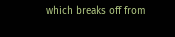which breaks off from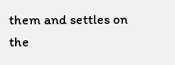them and settles on the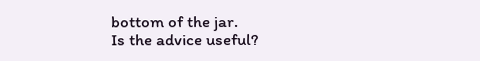bottom of the jar.
Is the advice useful?